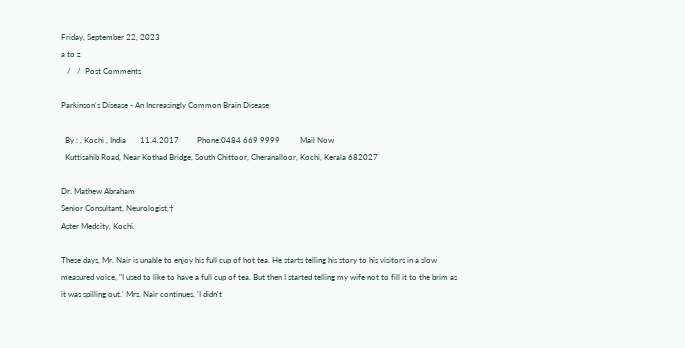Friday, September 22, 2023
a to z
   /   /  Post Comments

Parkinson's Disease - An Increasingly Common Brain Disease

  By : , Kochi , India       11.4.2017         Phone:0484 669 9999          Mail Now
  Kuttisahib Road, Near Kothad Bridge, South Chittoor, Cheranalloor, Kochi, Kerala 682027

Dr. Mathew Abraham
Senior Consultant, Neurologist,†
Aster Medcity, Kochi.

These days, Mr. Nair is unable to enjoy his full cup of hot tea. He starts telling his story to his visitors in a slow measured voice, "I used to like to have a full cup of tea. But then I started telling my wife not to fill it to the brim as it was spilling out.' Mrs. Nair continues, 'I didn't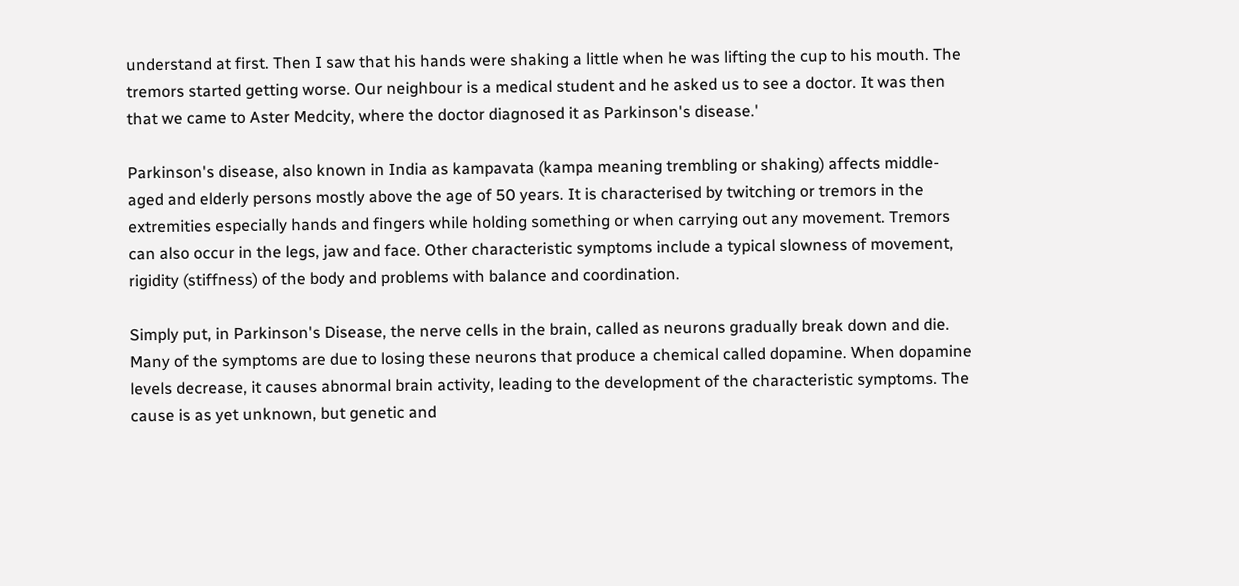understand at first. Then I saw that his hands were shaking a little when he was lifting the cup to his mouth. The tremors started getting worse. Our neighbour is a medical student and he asked us to see a doctor. It was then that we came to Aster Medcity, where the doctor diagnosed it as Parkinson's disease.'

Parkinson's disease, also known in India as kampavata (kampa meaning trembling or shaking) affects middle-aged and elderly persons mostly above the age of 50 years. It is characterised by twitching or tremors in the extremities especially hands and fingers while holding something or when carrying out any movement. Tremors can also occur in the legs, jaw and face. Other characteristic symptoms include a typical slowness of movement, rigidity (stiffness) of the body and problems with balance and coordination.

Simply put, in Parkinson's Disease, the nerve cells in the brain, called as neurons gradually break down and die. Many of the symptoms are due to losing these neurons that produce a chemical called dopamine. When dopamine levels decrease, it causes abnormal brain activity, leading to the development of the characteristic symptoms. The cause is as yet unknown, but genetic and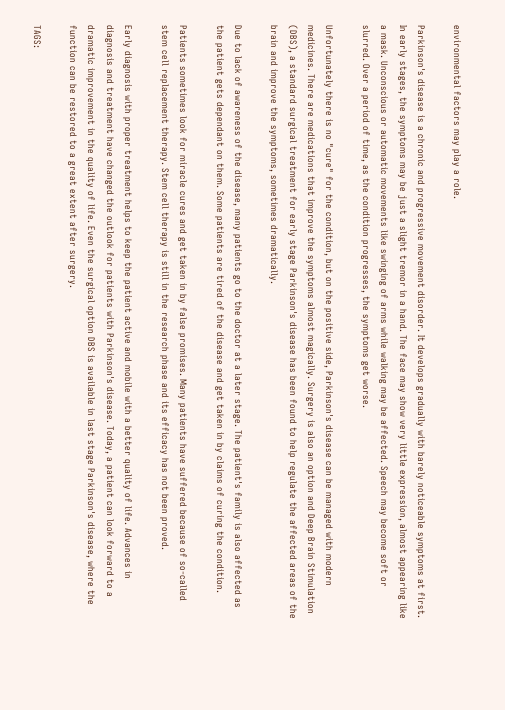environmental factors may play a role.

Parkinson's disease is a chronic and progressive movement disorder. It develops gradually with barely noticeable symptoms at first. In early stages, the symptoms may be just a slight tremor in a hand. The face may show very little expression, almost appearing like a mask. Unconscious or automatic movements like swinging of arms while walking may be affected. Speech may become soft or slurred. Over a period of time, as the condition progresses, the symptoms get worse.

Unfortunately there is no "cure" for the condition, but on the positive side, Parkinson's disease can be managed with modern medicines. There are medications that improve the symptoms almost magically. Surgery is also an option and Deep Brain Stimulation (DBS), a standard surgical treatment for early stage Parkinson's disease has been found to help regulate the affected areas of the brain and improve the symptoms, sometimes dramatically.

Due to lack of awareness of the disease, many patients go to the doctor at a later stage. The patient's family is also affected as the patient gets dependant on them. Some patients are tired of the disease and get taken in by claims of curing the condition.

Patients sometimes look for miracle cures and get taken in by false promises. Many patients have suffered because of so-called stem cell replacement therapy. Stem cell therapy is still in the research phase and its efficacy has not been proved.

Early diagnosis with proper treatment helps to keep the patient active and mobile with a better quality of life. Advances in diagnosis and treatment have changed the outlook for patients with Parkinson's disease. Today, a patient can look forward to a dramatic improvement in the quality of life. Even the surgical option DBS is available in last stage Parkinson's disease, where the function can be restored to a great extent after surgery.

TAGS: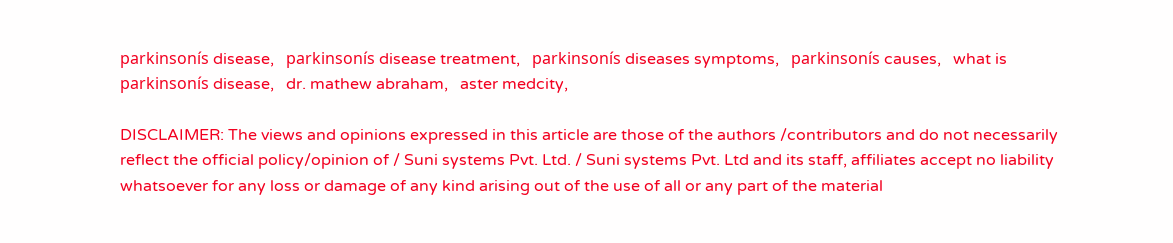parkinsonís disease,   parkinsonís disease treatment,   parkinsonís diseases symptoms,   parkinsonís causes,   what is parkinsonís disease,   dr. mathew abraham,   aster medcity,

DISCLAIMER: The views and opinions expressed in this article are those of the authors /contributors and do not necessarily reflect the official policy/opinion of / Suni systems Pvt. Ltd. / Suni systems Pvt. Ltd and its staff, affiliates accept no liability whatsoever for any loss or damage of any kind arising out of the use of all or any part of the material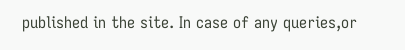published in the site. In case of any queries,or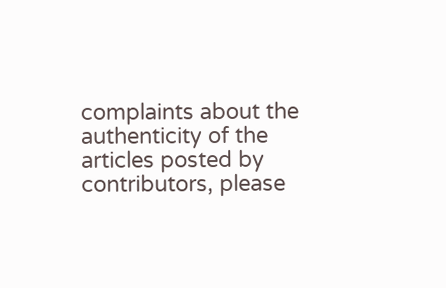complaints about the authenticity of the articles posted by contributors, please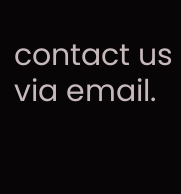contact us via email.